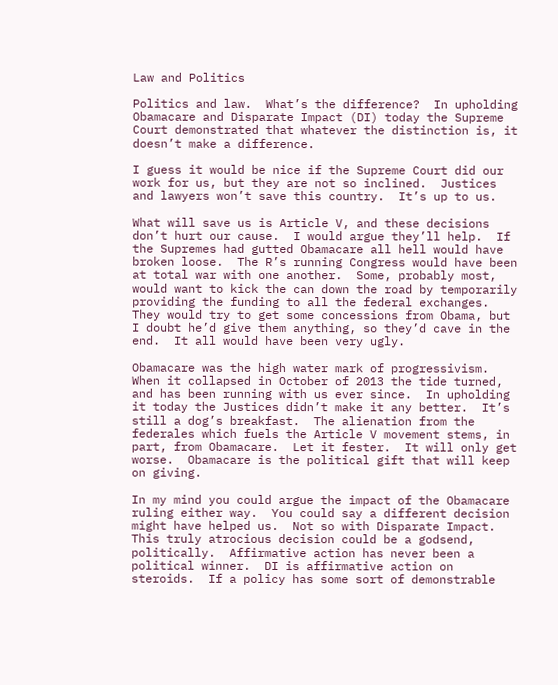Law and Politics

Politics and law.  What’s the difference?  In upholding Obamacare and Disparate Impact (DI) today the Supreme Court demonstrated that whatever the distinction is, it doesn’t make a difference.

I guess it would be nice if the Supreme Court did our work for us, but they are not so inclined.  Justices and lawyers won’t save this country.  It’s up to us.

What will save us is Article V, and these decisions don’t hurt our cause.  I would argue they’ll help.  If the Supremes had gutted Obamacare all hell would have broken loose.  The R’s running Congress would have been at total war with one another.  Some, probably most, would want to kick the can down the road by temporarily providing the funding to all the federal exchanges.  They would try to get some concessions from Obama, but I doubt he’d give them anything, so they’d cave in the end.  It all would have been very ugly.

Obamacare was the high water mark of progressivism.  When it collapsed in October of 2013 the tide turned, and has been running with us ever since.  In upholding it today the Justices didn’t make it any better.  It’s still a dog’s breakfast.  The alienation from the federales which fuels the Article V movement stems, in part, from Obamacare.  Let it fester.  It will only get worse.  Obamacare is the political gift that will keep on giving.

In my mind you could argue the impact of the Obamacare ruling either way.  You could say a different decision might have helped us.  Not so with Disparate Impact.  This truly atrocious decision could be a godsend, politically.  Affirmative action has never been a political winner.  DI is affirmative action on steroids.  If a policy has some sort of demonstrable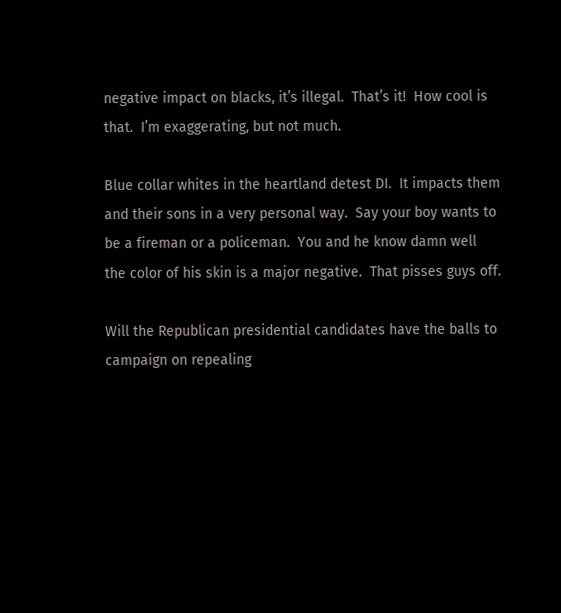negative impact on blacks, it’s illegal.  That’s it!  How cool is that.  I’m exaggerating, but not much.

Blue collar whites in the heartland detest DI.  It impacts them and their sons in a very personal way.  Say your boy wants to be a fireman or a policeman.  You and he know damn well the color of his skin is a major negative.  That pisses guys off.

Will the Republican presidential candidates have the balls to campaign on repealing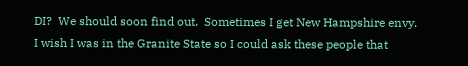DI?  We should soon find out.  Sometimes I get New Hampshire envy.  I wish I was in the Granite State so I could ask these people that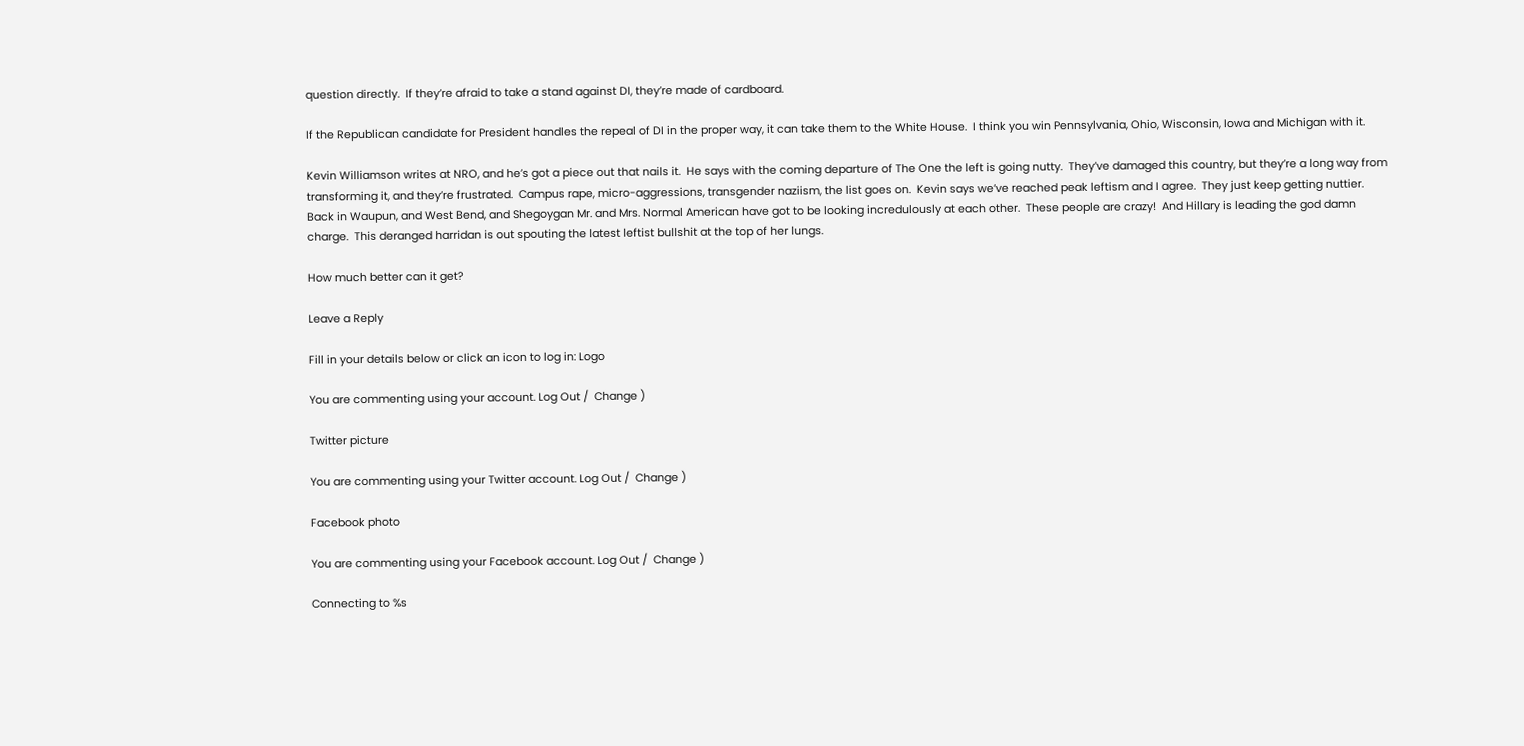question directly.  If they’re afraid to take a stand against DI, they’re made of cardboard.

If the Republican candidate for President handles the repeal of DI in the proper way, it can take them to the White House.  I think you win Pennsylvania, Ohio, Wisconsin, Iowa and Michigan with it.

Kevin Williamson writes at NRO, and he’s got a piece out that nails it.  He says with the coming departure of The One the left is going nutty.  They’ve damaged this country, but they’re a long way from transforming it, and they’re frustrated.  Campus rape, micro-aggressions, transgender naziism, the list goes on.  Kevin says we’ve reached peak leftism and I agree.  They just keep getting nuttier.  Back in Waupun, and West Bend, and Shegoygan Mr. and Mrs. Normal American have got to be looking incredulously at each other.  These people are crazy!  And Hillary is leading the god damn charge.  This deranged harridan is out spouting the latest leftist bullshit at the top of her lungs.

How much better can it get?

Leave a Reply

Fill in your details below or click an icon to log in: Logo

You are commenting using your account. Log Out /  Change )

Twitter picture

You are commenting using your Twitter account. Log Out /  Change )

Facebook photo

You are commenting using your Facebook account. Log Out /  Change )

Connecting to %s